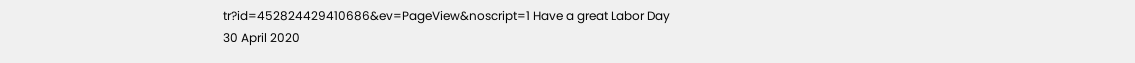tr?id=452824429410686&ev=PageView&noscript=1 Have a great Labor Day
30 April 2020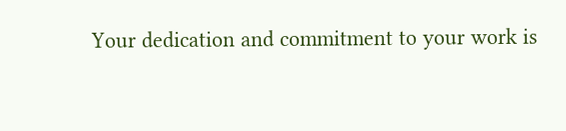Your dedication and commitment to your work is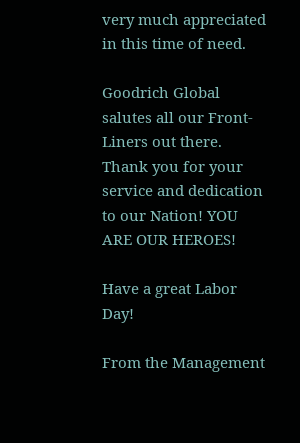very much appreciated in this time of need.

Goodrich Global salutes all our Front-Liners out there. Thank you for your service and dedication to our Nation! YOU ARE OUR HEROES!

Have a great Labor Day!

From the Management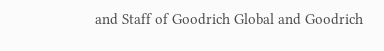and Staff of Goodrich Global and Goodrich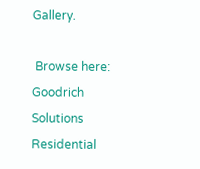Gallery.

 Browse here: Goodrich Solutions Residential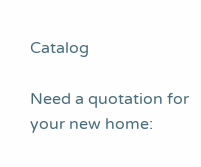Catalog

Need a quotation for your new home: